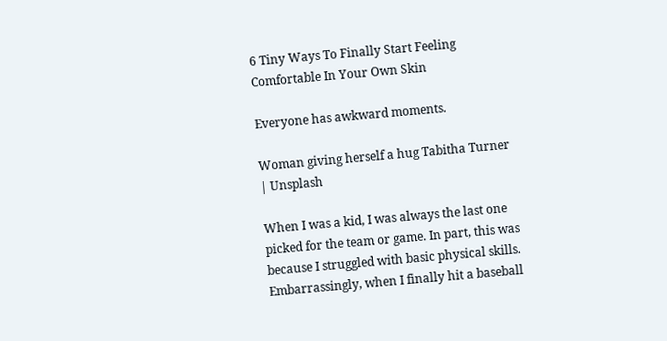6 Tiny Ways To Finally Start Feeling Comfortable In Your Own Skin

Everyone has awkward moments.

Woman giving herself a hug Tabitha Turner | Unsplash

When I was a kid, I was always the last one picked for the team or game. In part, this was because I struggled with basic physical skills. Embarrassingly, when I finally hit a baseball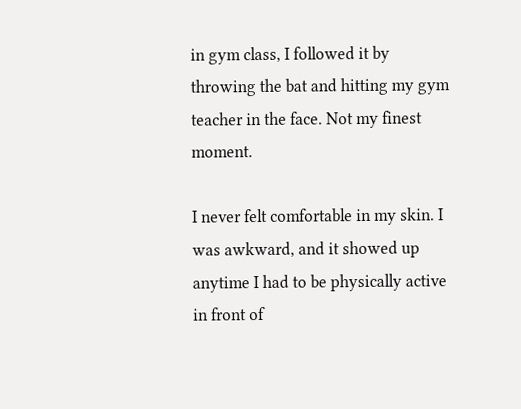in gym class, I followed it by throwing the bat and hitting my gym teacher in the face. Not my finest moment.

I never felt comfortable in my skin. I was awkward, and it showed up anytime I had to be physically active in front of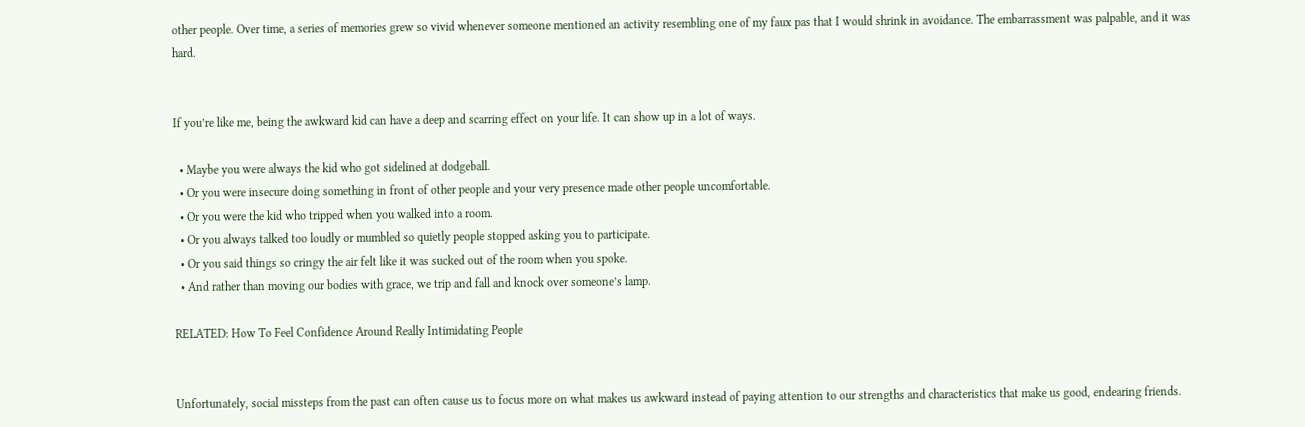other people. Over time, a series of memories grew so vivid whenever someone mentioned an activity resembling one of my faux pas that I would shrink in avoidance. The embarrassment was palpable, and it was hard.


If you’re like me, being the awkward kid can have a deep and scarring effect on your life. It can show up in a lot of ways.

  • Maybe you were always the kid who got sidelined at dodgeball.
  • Or you were insecure doing something in front of other people and your very presence made other people uncomfortable.
  • Or you were the kid who tripped when you walked into a room.
  • Or you always talked too loudly or mumbled so quietly people stopped asking you to participate.
  • Or you said things so cringy the air felt like it was sucked out of the room when you spoke.
  • And rather than moving our bodies with grace, we trip and fall and knock over someone’s lamp.

RELATED: How To Feel Confidence Around Really Intimidating People


Unfortunately, social missteps from the past can often cause us to focus more on what makes us awkward instead of paying attention to our strengths and characteristics that make us good, endearing friends.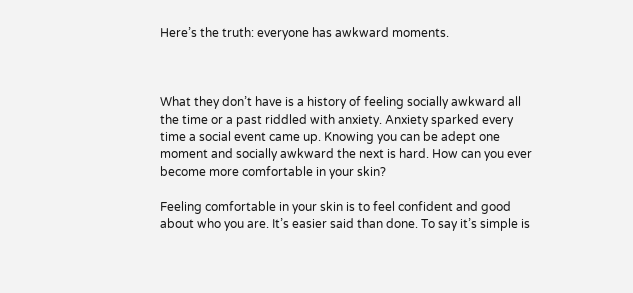Here’s the truth: everyone has awkward moments.



What they don’t have is a history of feeling socially awkward all the time or a past riddled with anxiety. Anxiety sparked every time a social event came up. Knowing you can be adept one moment and socially awkward the next is hard. How can you ever become more comfortable in your skin?

Feeling comfortable in your skin is to feel confident and good about who you are. It’s easier said than done. To say it’s simple is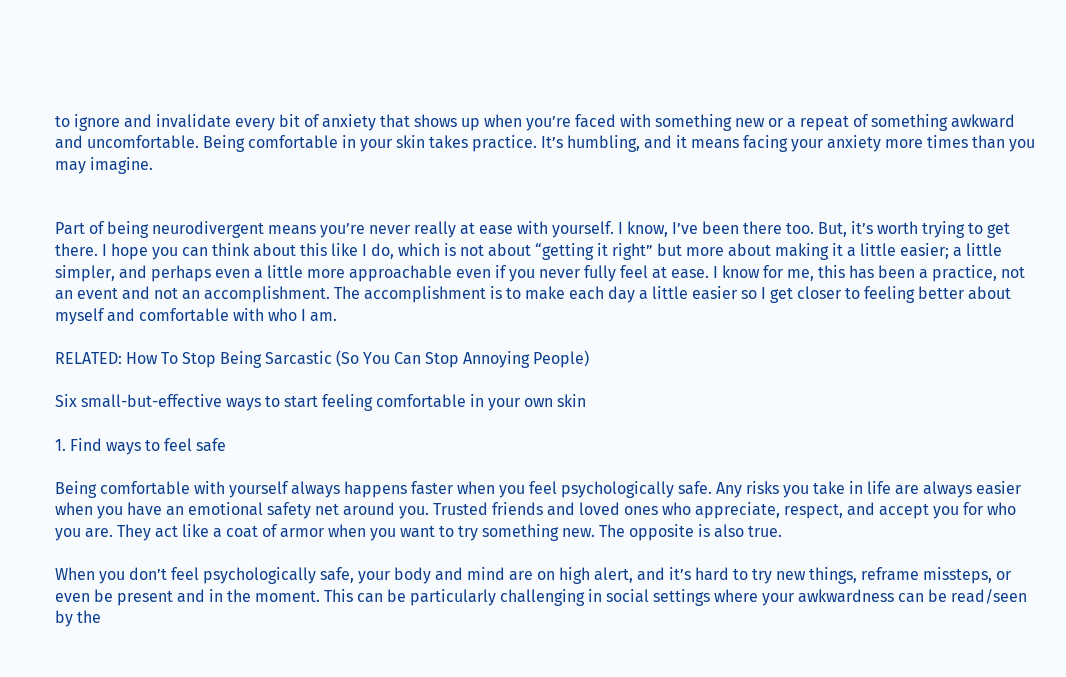to ignore and invalidate every bit of anxiety that shows up when you’re faced with something new or a repeat of something awkward and uncomfortable. Being comfortable in your skin takes practice. It’s humbling, and it means facing your anxiety more times than you may imagine.


Part of being neurodivergent means you’re never really at ease with yourself. I know, I’ve been there too. But, it’s worth trying to get there. I hope you can think about this like I do, which is not about “getting it right” but more about making it a little easier; a little simpler, and perhaps even a little more approachable even if you never fully feel at ease. I know for me, this has been a practice, not an event and not an accomplishment. The accomplishment is to make each day a little easier so I get closer to feeling better about myself and comfortable with who I am.

RELATED: How To Stop Being Sarcastic (So You Can Stop Annoying People)

Six small-but-effective ways to start feeling comfortable in your own skin

1. Find ways to feel safe

Being comfortable with yourself always happens faster when you feel psychologically safe. Any risks you take in life are always easier when you have an emotional safety net around you. Trusted friends and loved ones who appreciate, respect, and accept you for who you are. They act like a coat of armor when you want to try something new. The opposite is also true.

When you don’t feel psychologically safe, your body and mind are on high alert, and it’s hard to try new things, reframe missteps, or even be present and in the moment. This can be particularly challenging in social settings where your awkwardness can be read/seen by the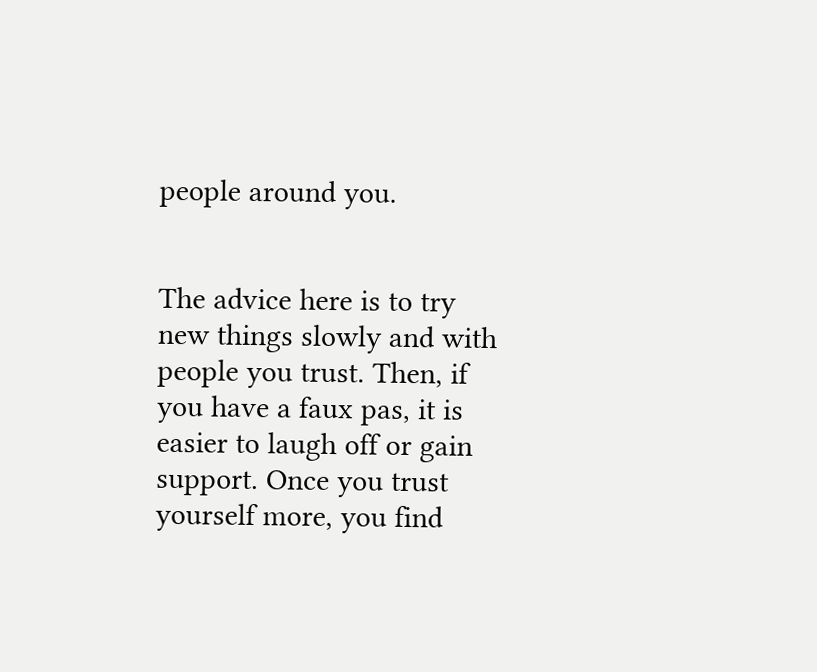people around you.


The advice here is to try new things slowly and with people you trust. Then, if you have a faux pas, it is easier to laugh off or gain support. Once you trust yourself more, you find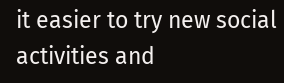it easier to try new social activities and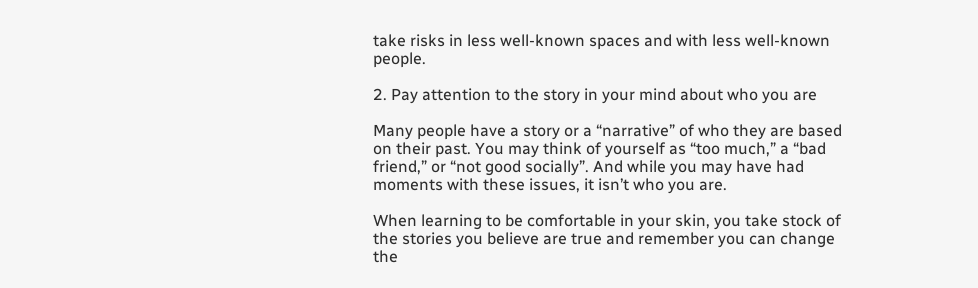take risks in less well-known spaces and with less well-known people.

2. Pay attention to the story in your mind about who you are

Many people have a story or a “narrative” of who they are based on their past. You may think of yourself as “too much,” a “bad friend,” or “not good socially”. And while you may have had moments with these issues, it isn’t who you are.

When learning to be comfortable in your skin, you take stock of the stories you believe are true and remember you can change the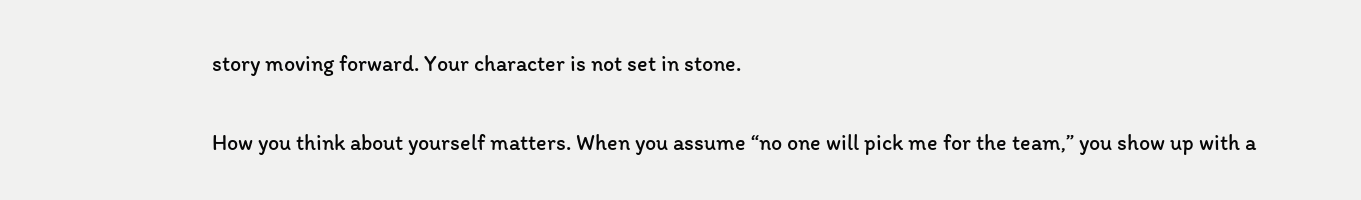story moving forward. Your character is not set in stone.

How you think about yourself matters. When you assume “no one will pick me for the team,” you show up with a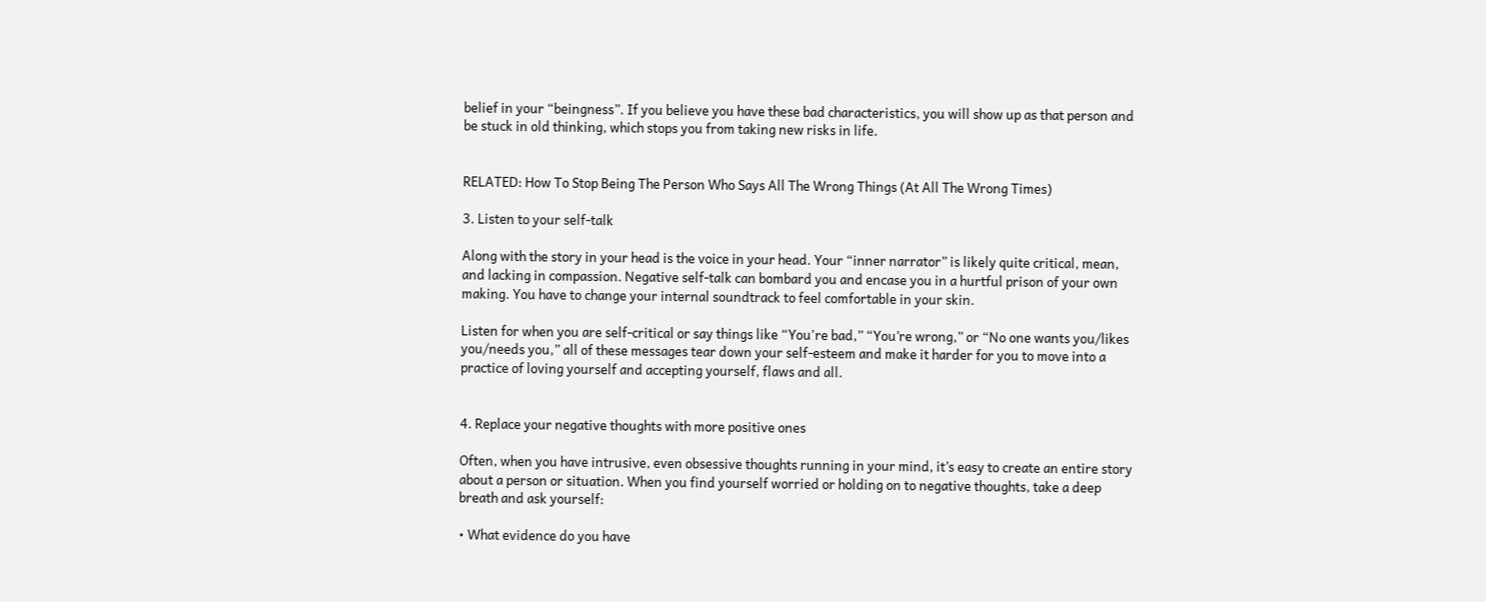belief in your “beingness”. If you believe you have these bad characteristics, you will show up as that person and be stuck in old thinking, which stops you from taking new risks in life.


RELATED: How To Stop Being The Person Who Says All The Wrong Things (At All The Wrong Times)

3. Listen to your self-talk

Along with the story in your head is the voice in your head. Your “inner narrator” is likely quite critical, mean, and lacking in compassion. Negative self-talk can bombard you and encase you in a hurtful prison of your own making. You have to change your internal soundtrack to feel comfortable in your skin.

Listen for when you are self-critical or say things like “You're bad,” “You’re wrong,” or “No one wants you/likes you/needs you,” all of these messages tear down your self-esteem and make it harder for you to move into a practice of loving yourself and accepting yourself, flaws and all.


4. Replace your negative thoughts with more positive ones

Often, when you have intrusive, even obsessive thoughts running in your mind, it’s easy to create an entire story about a person or situation. When you find yourself worried or holding on to negative thoughts, take a deep breath and ask yourself:

• What evidence do you have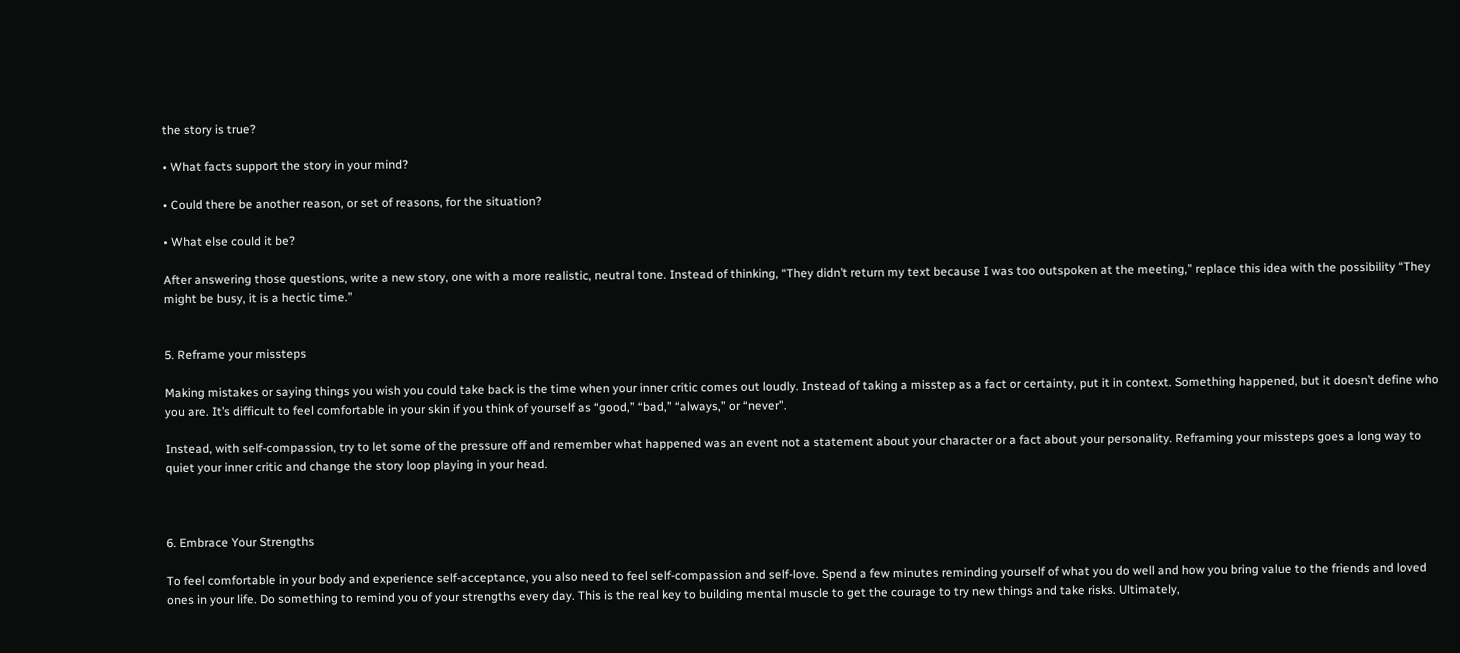the story is true?

• What facts support the story in your mind?

• Could there be another reason, or set of reasons, for the situation?

• What else could it be?

After answering those questions, write a new story, one with a more realistic, neutral tone. Instead of thinking, “They didn’t return my text because I was too outspoken at the meeting,” replace this idea with the possibility “They might be busy, it is a hectic time.”


5. Reframe your missteps

Making mistakes or saying things you wish you could take back is the time when your inner critic comes out loudly. Instead of taking a misstep as a fact or certainty, put it in context. Something happened, but it doesn’t define who you are. It’s difficult to feel comfortable in your skin if you think of yourself as “good,” “bad,” “always,” or “never”.

Instead, with self-compassion, try to let some of the pressure off and remember what happened was an event not a statement about your character or a fact about your personality. Reframing your missteps goes a long way to quiet your inner critic and change the story loop playing in your head.



6. Embrace Your Strengths

To feel comfortable in your body and experience self-acceptance, you also need to feel self-compassion and self-love. Spend a few minutes reminding yourself of what you do well and how you bring value to the friends and loved ones in your life. Do something to remind you of your strengths every day. This is the real key to building mental muscle to get the courage to try new things and take risks. Ultimately,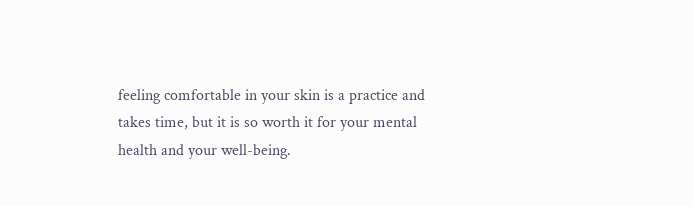feeling comfortable in your skin is a practice and takes time, but it is so worth it for your mental health and your well-being.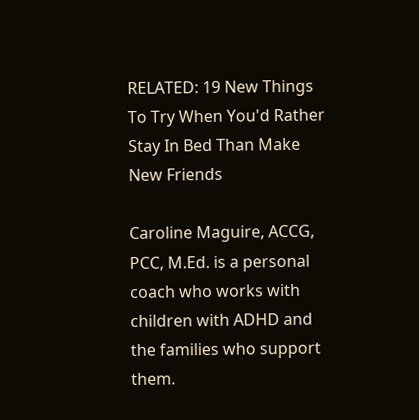RELATED: 19 New Things To Try When You'd Rather Stay In Bed Than Make New Friends

Caroline Maguire, ACCG, PCC, M.Ed. is a personal coach who works with children with ADHD and the families who support them.